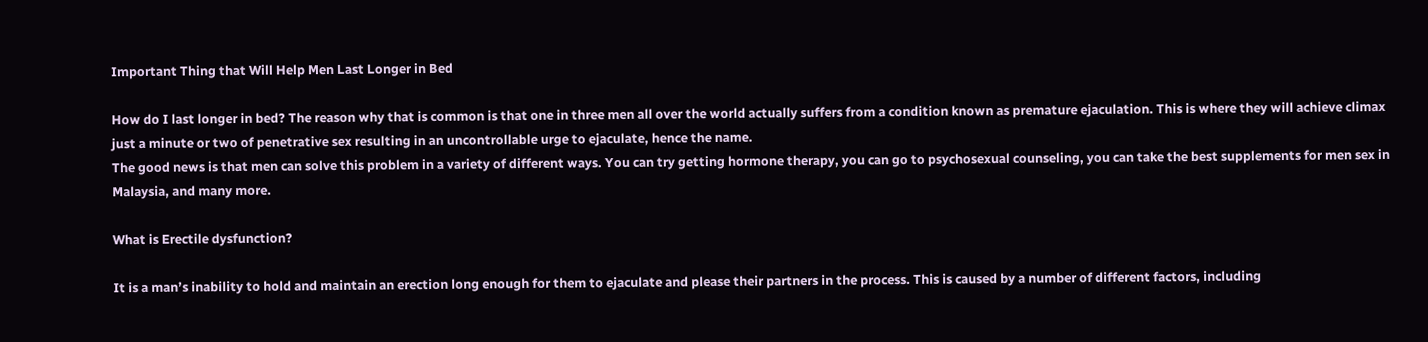Important Thing that Will Help Men Last Longer in Bed

How do I last longer in bed? The reason why that is common is that one in three men all over the world actually suffers from a condition known as premature ejaculation. This is where they will achieve climax just a minute or two of penetrative sex resulting in an uncontrollable urge to ejaculate, hence the name.
The good news is that men can solve this problem in a variety of different ways. You can try getting hormone therapy, you can go to psychosexual counseling, you can take the best supplements for men sex in Malaysia, and many more.

What is Erectile dysfunction?

It is a man’s inability to hold and maintain an erection long enough for them to ejaculate and please their partners in the process. This is caused by a number of different factors, including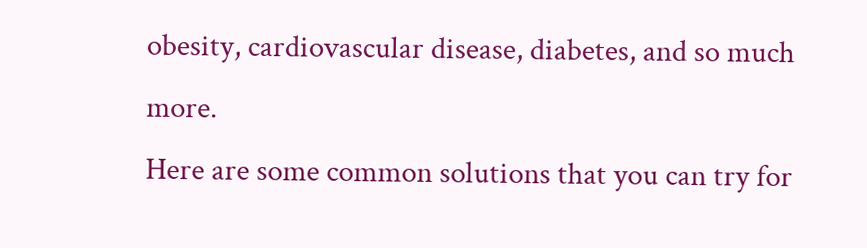obesity, cardiovascular disease, diabetes, and so much more.
Here are some common solutions that you can try for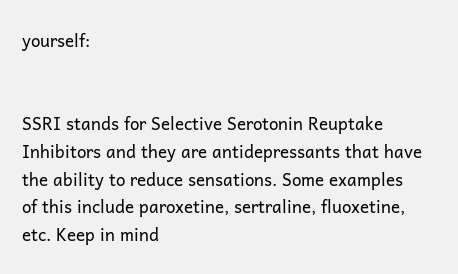yourself:


SSRI stands for Selective Serotonin Reuptake Inhibitors and they are antidepressants that have the ability to reduce sensations. Some examples of this include paroxetine, sertraline, fluoxetine, etc. Keep in mind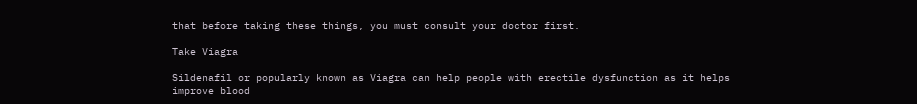that before taking these things, you must consult your doctor first.

Take Viagra

Sildenafil or popularly known as Viagra can help people with erectile dysfunction as it helps improve blood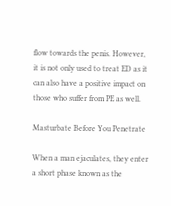flow towards the penis. However, it is not only used to treat ED as it can also have a positive impact on those who suffer from PE as well.

Masturbate Before You Penetrate

When a man ejaculates, they enter a short phase known as the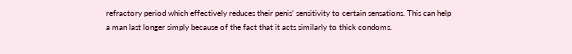refractory period which effectively reduces their penis’ sensitivity to certain sensations. This can help a man last longer simply because of the fact that it acts similarly to thick condoms.